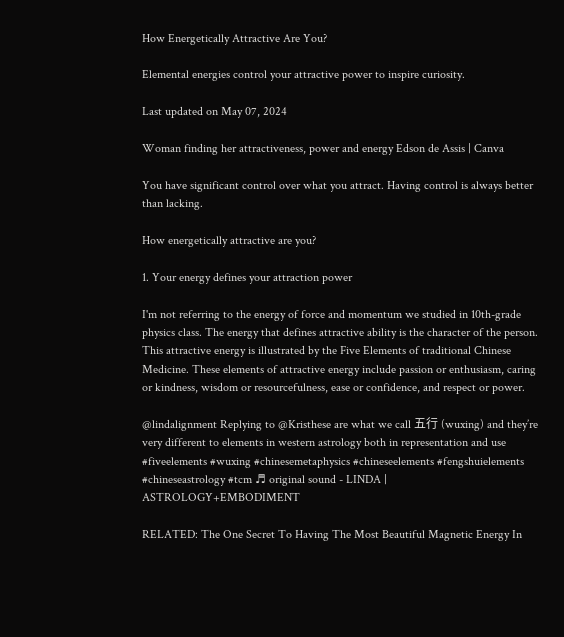How Energetically Attractive Are You?

Elemental energies control your attractive power to inspire curiosity.

Last updated on May 07, 2024

Woman finding her attractiveness, power and energy Edson de Assis | Canva

You have significant control over what you attract. Having control is always better than lacking.

How energetically attractive are you?

1. Your energy defines your attraction power

I'm not referring to the energy of force and momentum we studied in 10th-grade physics class. The energy that defines attractive ability is the character of the person. This attractive energy is illustrated by the Five Elements of traditional Chinese Medicine. These elements of attractive energy include passion or enthusiasm, caring or kindness, wisdom or resourcefulness, ease or confidence, and respect or power.

@lindalignment Replying to @Kristhese are what we call 五行 (wuxing) and they’re very different to elements in western astrology both in representation and use #fiveelements #wuxing #chinesemetaphysics #chineseelements #fengshuielements #chineseastrology #tcm ♬ original sound - LINDA | ASTROLOGY+EMBODIMENT

RELATED: The One Secret To Having The Most Beautiful Magnetic Energy In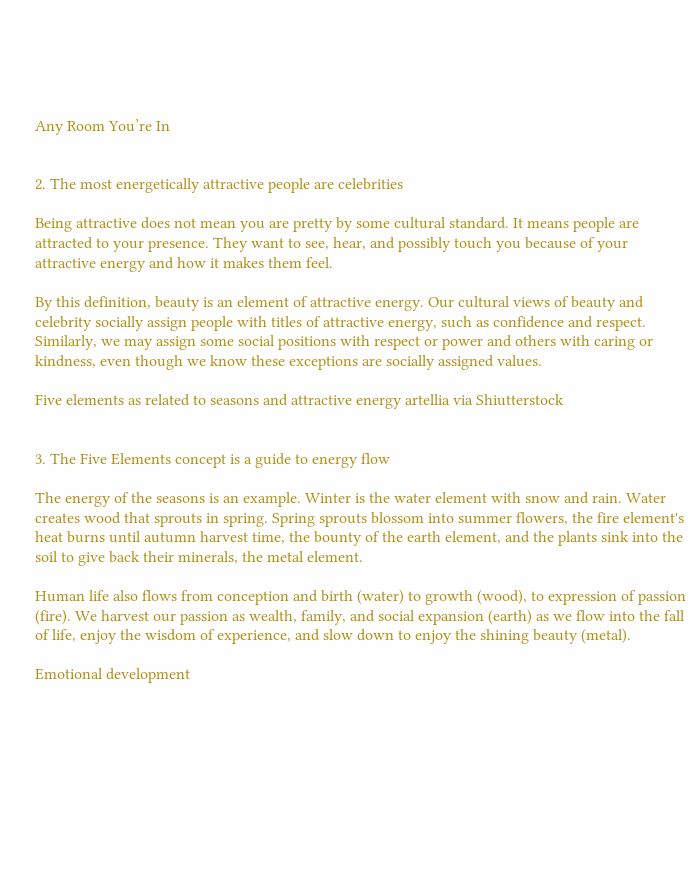Any Room You’re In


2. The most energetically attractive people are celebrities

Being attractive does not mean you are pretty by some cultural standard. It means people are attracted to your presence. They want to see, hear, and possibly touch you because of your attractive energy and how it makes them feel.

By this definition, beauty is an element of attractive energy. Our cultural views of beauty and celebrity socially assign people with titles of attractive energy, such as confidence and respect. Similarly, we may assign some social positions with respect or power and others with caring or kindness, even though we know these exceptions are socially assigned values.

Five elements as related to seasons and attractive energy artellia via Shiutterstock


3. The Five Elements concept is a guide to energy flow

The energy of the seasons is an example. Winter is the water element with snow and rain. Water creates wood that sprouts in spring. Spring sprouts blossom into summer flowers, the fire element's heat burns until autumn harvest time, the bounty of the earth element, and the plants sink into the soil to give back their minerals, the metal element.

Human life also flows from conception and birth (water) to growth (wood), to expression of passion (fire). We harvest our passion as wealth, family, and social expansion (earth) as we flow into the fall of life, enjoy the wisdom of experience, and slow down to enjoy the shining beauty (metal).

Emotional development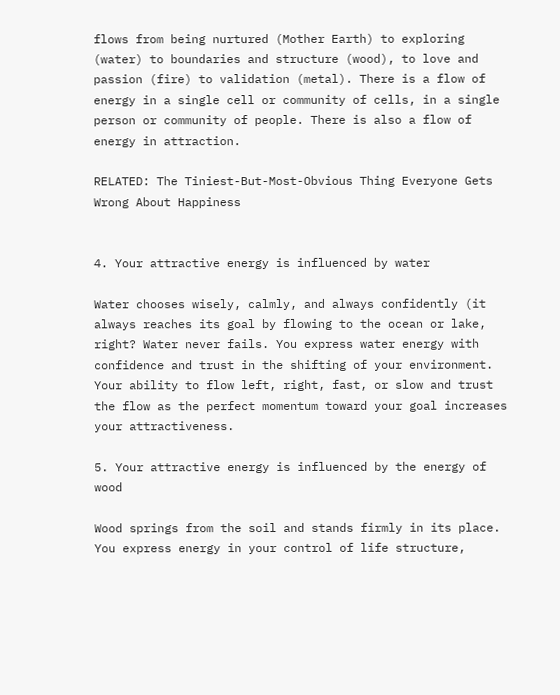flows from being nurtured (Mother Earth) to exploring (water) to boundaries and structure (wood), to love and passion (fire) to validation (metal). There is a flow of energy in a single cell or community of cells, in a single person or community of people. There is also a flow of energy in attraction.

RELATED: The Tiniest-But-Most-Obvious Thing Everyone Gets Wrong About Happiness


4. Your attractive energy is influenced by water

Water chooses wisely, calmly, and always confidently (it always reaches its goal by flowing to the ocean or lake, right? Water never fails. You express water energy with confidence and trust in the shifting of your environment. Your ability to flow left, right, fast, or slow and trust the flow as the perfect momentum toward your goal increases your attractiveness.

5. Your attractive energy is influenced by the energy of wood

Wood springs from the soil and stands firmly in its place. You express energy in your control of life structure,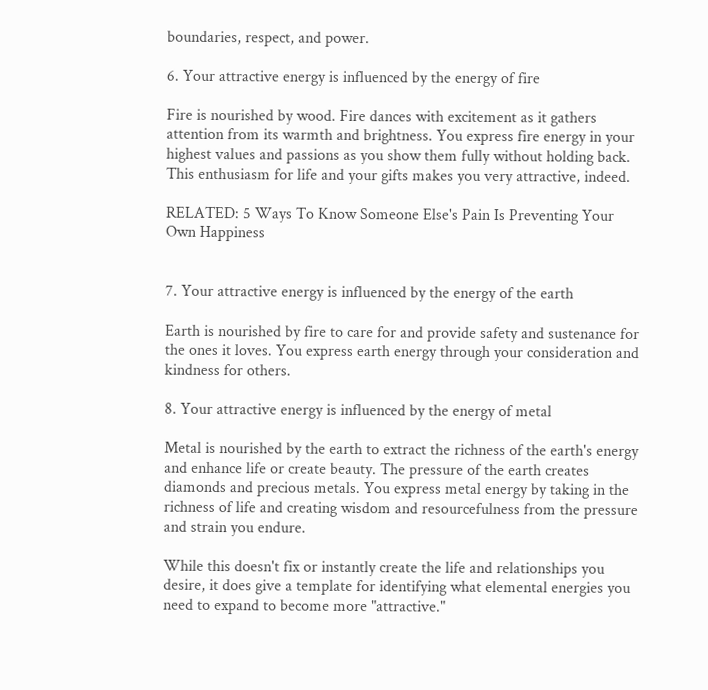boundaries, respect, and power.

6. Your attractive energy is influenced by the energy of fire

Fire is nourished by wood. Fire dances with excitement as it gathers attention from its warmth and brightness. You express fire energy in your highest values and passions as you show them fully without holding back. This enthusiasm for life and your gifts makes you very attractive, indeed.

RELATED: 5 Ways To Know Someone Else's Pain Is Preventing Your Own Happiness


7. Your attractive energy is influenced by the energy of the earth

Earth is nourished by fire to care for and provide safety and sustenance for the ones it loves. You express earth energy through your consideration and kindness for others.

8. Your attractive energy is influenced by the energy of metal

Metal is nourished by the earth to extract the richness of the earth's energy and enhance life or create beauty. The pressure of the earth creates diamonds and precious metals. You express metal energy by taking in the richness of life and creating wisdom and resourcefulness from the pressure and strain you endure.

While this doesn't fix or instantly create the life and relationships you desire, it does give a template for identifying what elemental energies you need to expand to become more "attractive."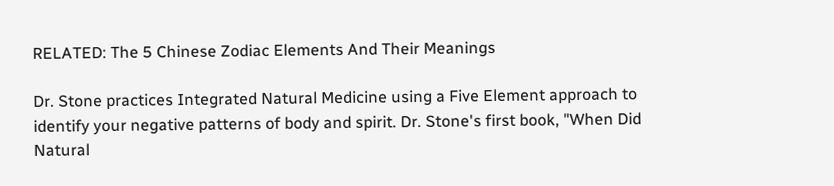RELATED: The 5 Chinese Zodiac Elements And Their Meanings

Dr. Stone practices Integrated Natural Medicine using a Five Element approach to identify your negative patterns of body and spirit. Dr. Stone's first book, "When Did Natural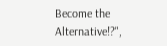Become the Alternative!?",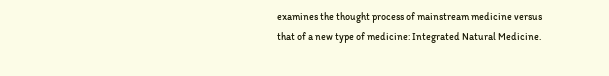examines the thought process of mainstream medicine versus that of a new type of medicine: Integrated Natural Medicine.